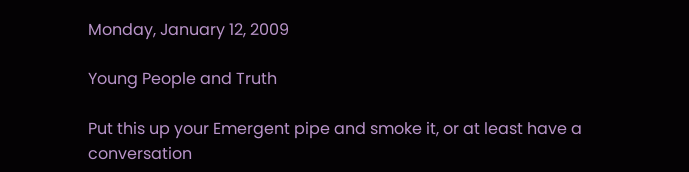Monday, January 12, 2009

Young People and Truth

Put this up your Emergent pipe and smoke it, or at least have a conversation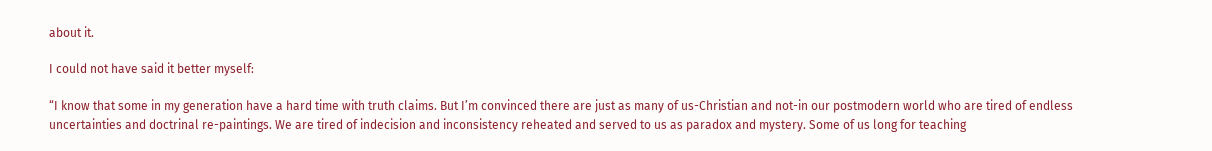about it.

I could not have said it better myself:

“I know that some in my generation have a hard time with truth claims. But I’m convinced there are just as many of us-Christian and not-in our postmodern world who are tired of endless uncertainties and doctrinal re-paintings. We are tired of indecision and inconsistency reheated and served to us as paradox and mystery. Some of us long for teaching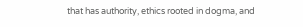that has authority, ethics rooted in dogma, and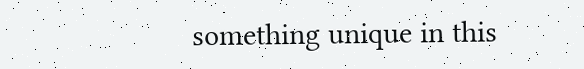something unique in this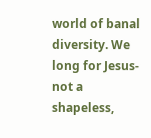world of banal diversity. We long for Jesus-not a shapeless,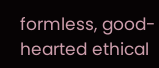formless, good-hearted ethical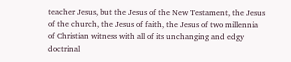teacher Jesus, but the Jesus of the New Testament, the Jesus of the church, the Jesus of faith, the Jesus of two millennia of Christian witness with all of its unchanging and edgy doctrinal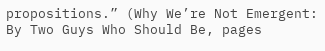propositions.” (Why We’re Not Emergent: By Two Guys Who Should Be, pages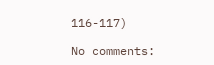116-117)

No comments: